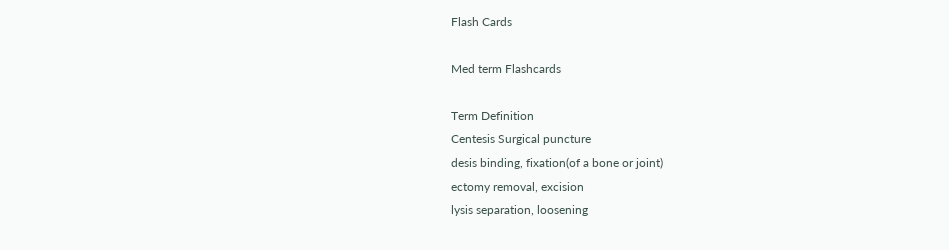Flash Cards

Med term Flashcards

Term Definition
Centesis Surgical puncture
desis binding, fixation(of a bone or joint)
ectomy removal, excision
lysis separation, loosening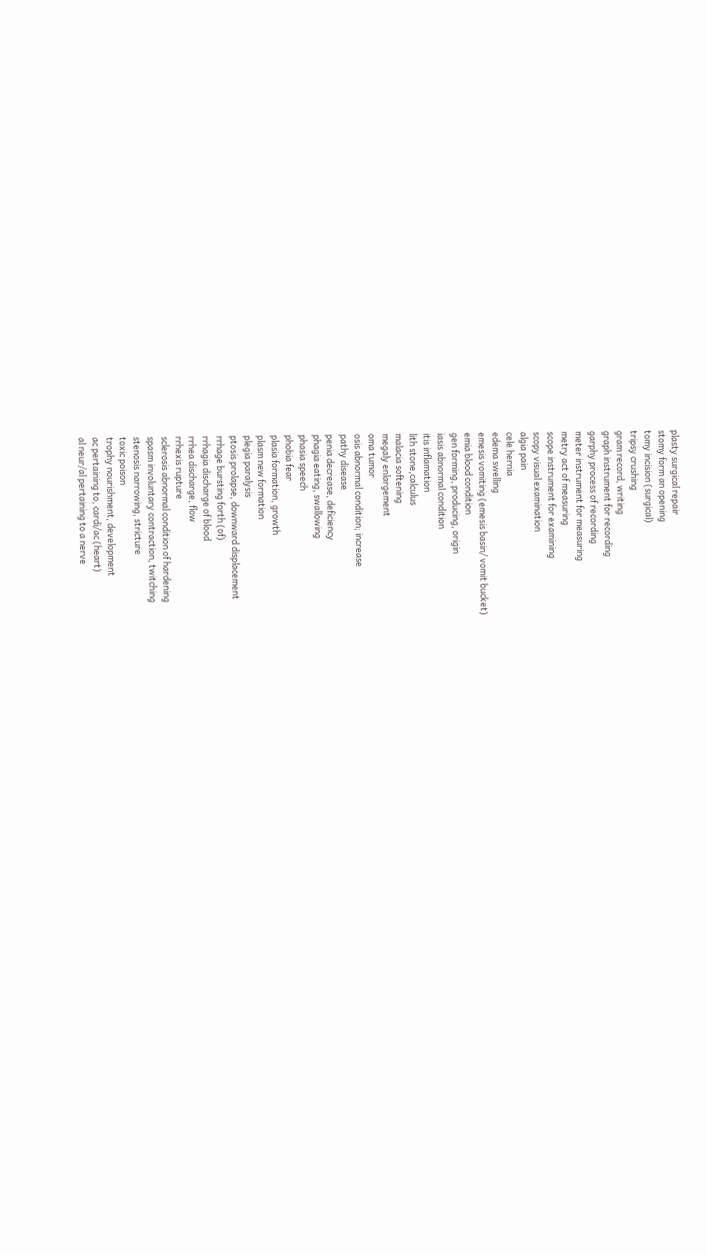plasty surgical repair
stomy form an opening
tomy incision (surgical)
tripsy crushing
gram record, writing
graph instrument for recording
garphy process of recording
meter instrument for measuring
metry act of measuring
scope instrument for examining
scopy visual examination
algia pain
cele hernia
edema swelling
emesis vomiting (emesis basin/ vomit bucket)
emia blood condition
gen forming, producing, origin
iasis abnormal condition
itis inflamation
lith stone,calculus
malacia softening
megaly enlargement
oma tumor
osis abnormal condition; increase
pathy disease
penia decrease, deficiency
phagia eating, swallowing
phasia speech
phobia fear
plasia formation, growth
plasm new formation
plegia paralysis
ptosis prolapse, downward displacement
rrhage bursting forth (of)
rrhagia discharge of blood
rrhea discharge, flow
rrhexis rupture
sclerosis abnormal condition of hardening
spasm involuntary contraction, twitching
stenosis narrowing, stricture
toxic poison
trophy nourishment, development
ac pertaining to, cardi/ac (heart)
al neur/al pertaining to a nerve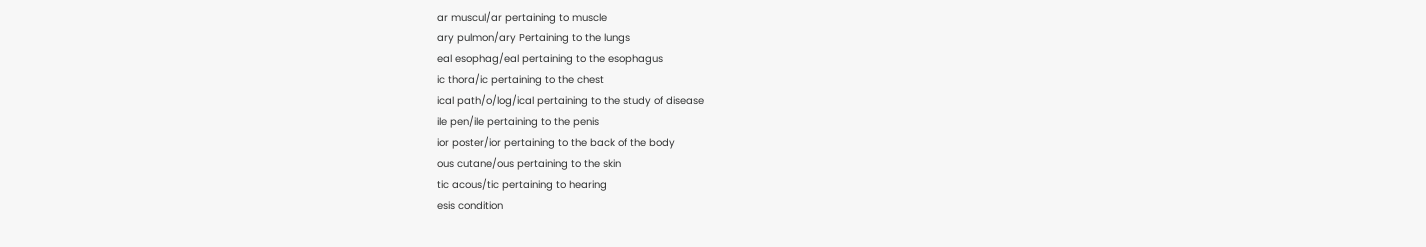ar muscul/ar pertaining to muscle
ary pulmon/ary Pertaining to the lungs
eal esophag/eal pertaining to the esophagus
ic thora/ic pertaining to the chest
ical path/o/log/ical pertaining to the study of disease
ile pen/ile pertaining to the penis
ior poster/ior pertaining to the back of the body
ous cutane/ous pertaining to the skin
tic acous/tic pertaining to hearing
esis condition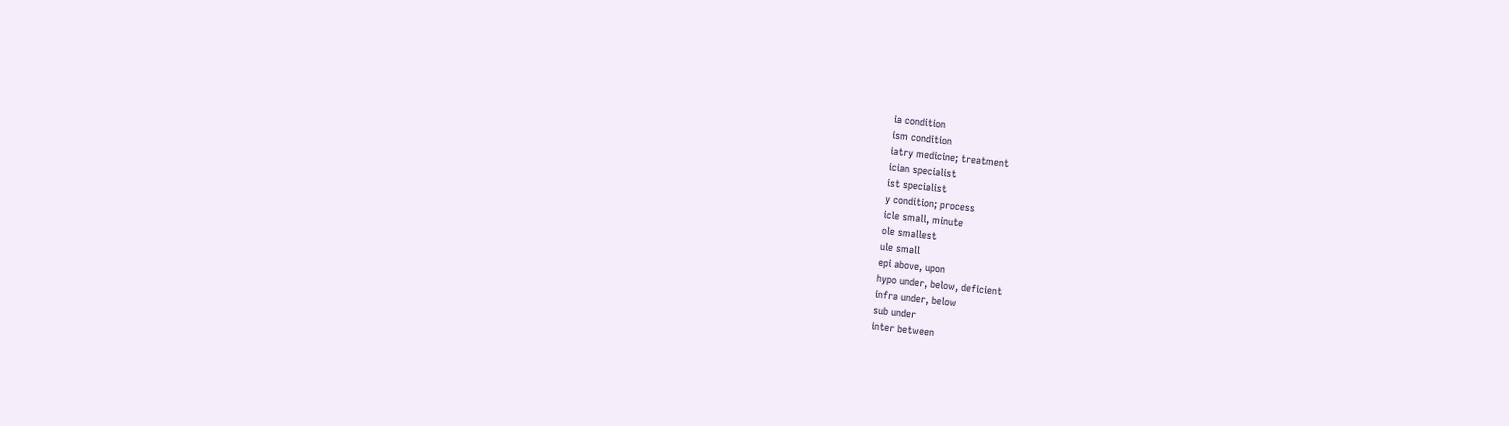ia condition
ism condition
iatry medicine; treatment
ician specialist
ist specialist
y condition; process
icle small, minute
ole smallest
ule small
epi above, upon
hypo under, below, deficient
infra under, below
sub under
inter between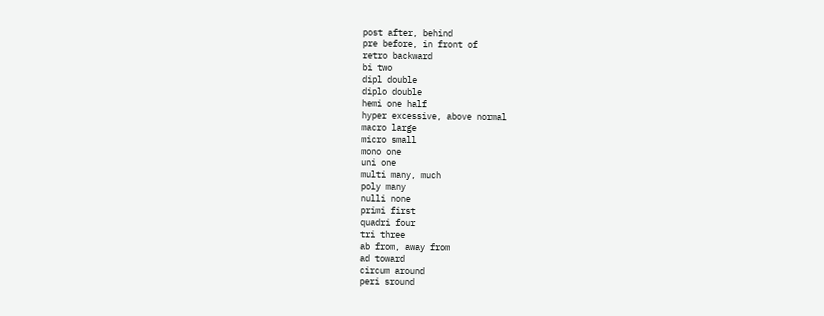post after, behind
pre before, in front of
retro backward
bi two
dipl double
diplo double
hemi one half
hyper excessive, above normal
macro large
micro small
mono one
uni one
multi many, much
poly many
nulli none
primi first
quadri four
tri three
ab from, away from
ad toward
circum around
peri sround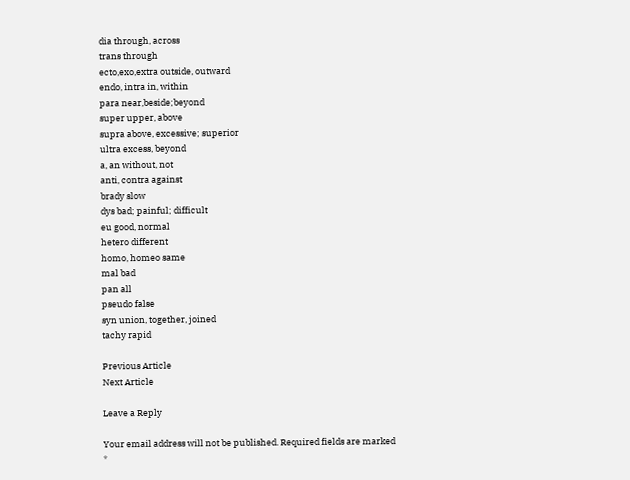dia through, across
trans through
ecto,exo,extra outside, outward
endo, intra in, within
para near,beside;beyond
super upper, above
supra above, excessive; superior
ultra excess, beyond
a, an without, not
anti, contra against
brady slow
dys bad; painful; difficult
eu good, normal
hetero different
homo, homeo same
mal bad
pan all
pseudo false
syn union, together, joined
tachy rapid

Previous Article
Next Article

Leave a Reply

Your email address will not be published. Required fields are marked *